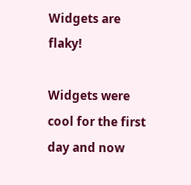Widgets are flaky!

Widgets were cool for the first day and now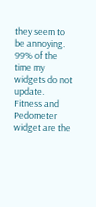they seem to be annoying. 99% of the time my widgets do not update. Fitness and Pedometer widget are the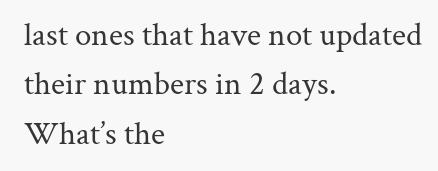last ones that have not updated their numbers in 2 days. What’s the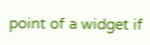point of a widget if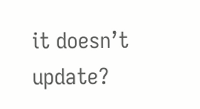it doesn’t update?